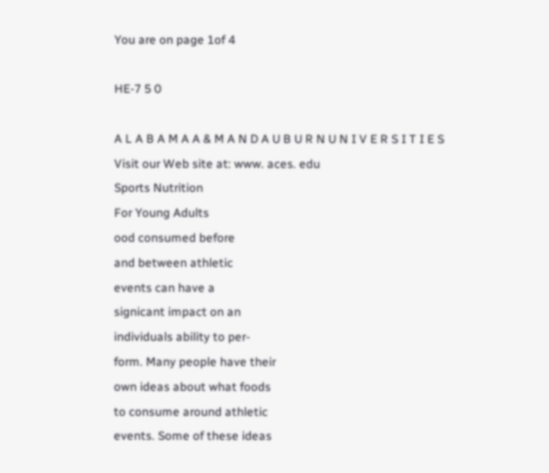You are on page 1of 4

HE-7 5 0

A L A B A M A A & M A N D A U B U R N U N I V E R S I T I E S
Visit our Web site at: www. aces. edu
Sports Nutrition
For Young Adults
ood consumed before
and between athletic
events can have a
signicant impact on an
individuals ability to per-
form. Many people have their
own ideas about what foods
to consume around athletic
events. Some of these ideas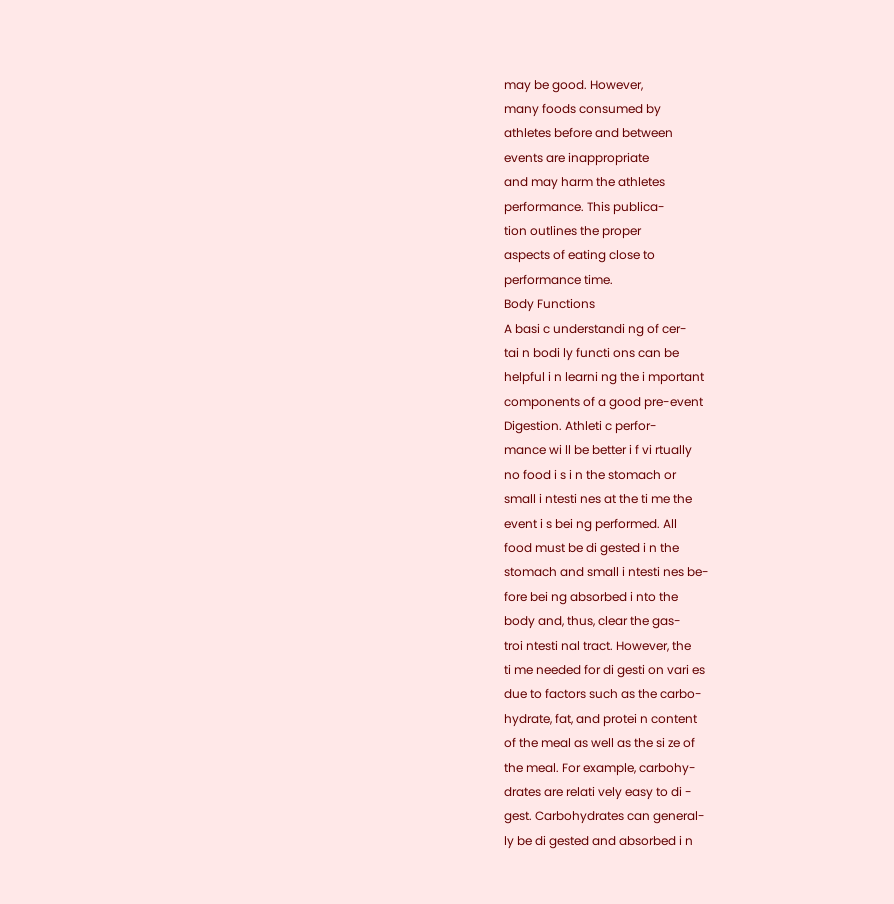may be good. However,
many foods consumed by
athletes before and between
events are inappropriate
and may harm the athletes
performance. This publica-
tion outlines the proper
aspects of eating close to
performance time.
Body Functions
A basi c understandi ng of cer-
tai n bodi ly functi ons can be
helpful i n learni ng the i mportant
components of a good pre-event
Digestion. Athleti c perfor-
mance wi ll be better i f vi rtually
no food i s i n the stomach or
small i ntesti nes at the ti me the
event i s bei ng performed. All
food must be di gested i n the
stomach and small i ntesti nes be-
fore bei ng absorbed i nto the
body and, thus, clear the gas-
troi ntesti nal tract. However, the
ti me needed for di gesti on vari es
due to factors such as the carbo-
hydrate, fat, and protei n content
of the meal as well as the si ze of
the meal. For example, carbohy-
drates are relati vely easy to di -
gest. Carbohydrates can general-
ly be di gested and absorbed i n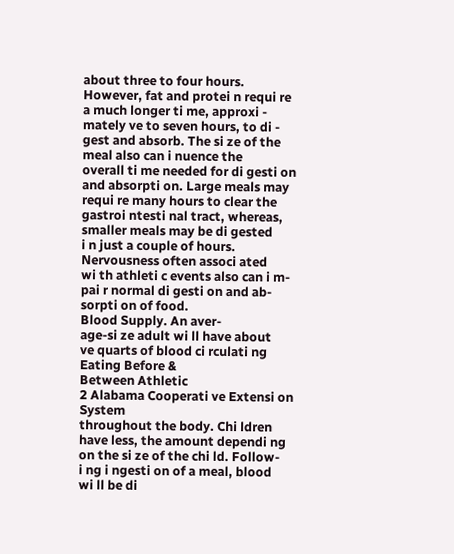about three to four hours.
However, fat and protei n requi re
a much longer ti me, approxi -
mately ve to seven hours, to di -
gest and absorb. The si ze of the
meal also can i nuence the
overall ti me needed for di gesti on
and absorpti on. Large meals may
requi re many hours to clear the
gastroi ntesti nal tract, whereas,
smaller meals may be di gested
i n just a couple of hours.
Nervousness often associ ated
wi th athleti c events also can i m-
pai r normal di gesti on and ab-
sorpti on of food.
Blood Supply. An aver-
age-si ze adult wi ll have about
ve quarts of blood ci rculati ng
Eating Before &
Between Athletic
2 Alabama Cooperati ve Extensi on System
throughout the body. Chi ldren
have less, the amount dependi ng
on the si ze of the chi ld. Follow-
i ng i ngesti on of a meal, blood
wi ll be di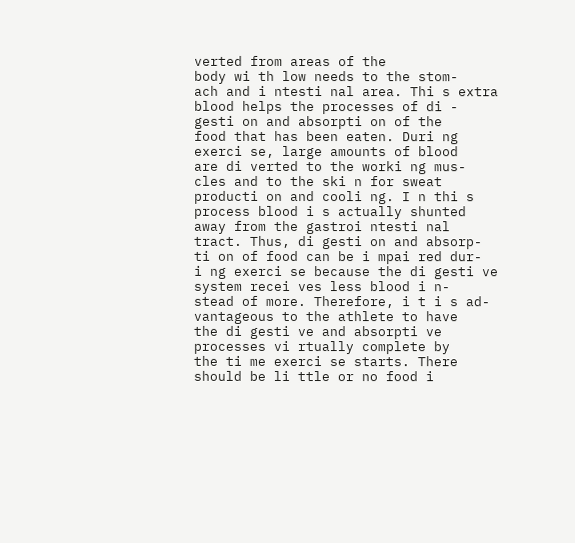verted from areas of the
body wi th low needs to the stom-
ach and i ntesti nal area. Thi s extra
blood helps the processes of di -
gesti on and absorpti on of the
food that has been eaten. Duri ng
exerci se, large amounts of blood
are di verted to the worki ng mus-
cles and to the ski n for sweat
producti on and cooli ng. I n thi s
process blood i s actually shunted
away from the gastroi ntesti nal
tract. Thus, di gesti on and absorp-
ti on of food can be i mpai red dur-
i ng exerci se because the di gesti ve
system recei ves less blood i n-
stead of more. Therefore, i t i s ad-
vantageous to the athlete to have
the di gesti ve and absorpti ve
processes vi rtually complete by
the ti me exerci se starts. There
should be li ttle or no food i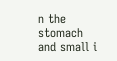n the
stomach and small i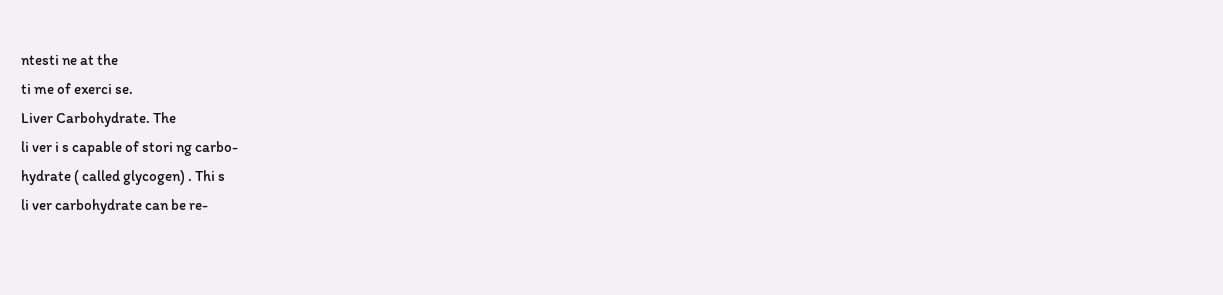ntesti ne at the
ti me of exerci se.
Liver Carbohydrate. The
li ver i s capable of stori ng carbo-
hydrate ( called glycogen) . Thi s
li ver carbohydrate can be re-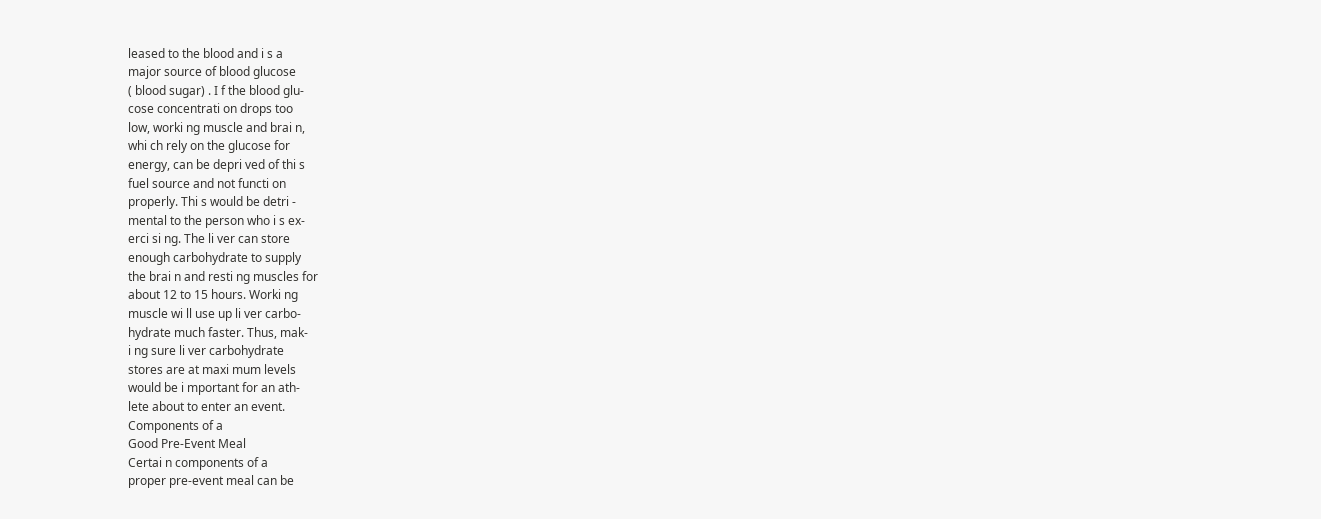leased to the blood and i s a
major source of blood glucose
( blood sugar) . I f the blood glu-
cose concentrati on drops too
low, worki ng muscle and brai n,
whi ch rely on the glucose for
energy, can be depri ved of thi s
fuel source and not functi on
properly. Thi s would be detri -
mental to the person who i s ex-
erci si ng. The li ver can store
enough carbohydrate to supply
the brai n and resti ng muscles for
about 12 to 15 hours. Worki ng
muscle wi ll use up li ver carbo-
hydrate much faster. Thus, mak-
i ng sure li ver carbohydrate
stores are at maxi mum levels
would be i mportant for an ath-
lete about to enter an event.
Components of a
Good Pre-Event Meal
Certai n components of a
proper pre-event meal can be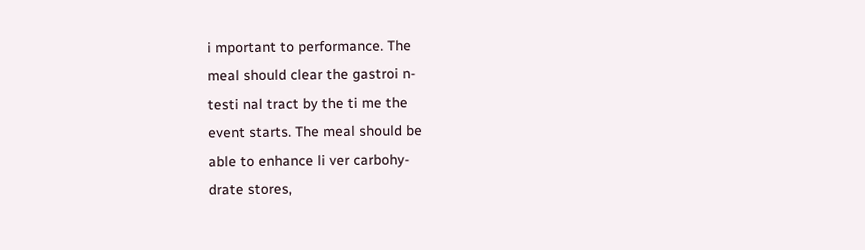i mportant to performance. The
meal should clear the gastroi n-
testi nal tract by the ti me the
event starts. The meal should be
able to enhance li ver carbohy-
drate stores,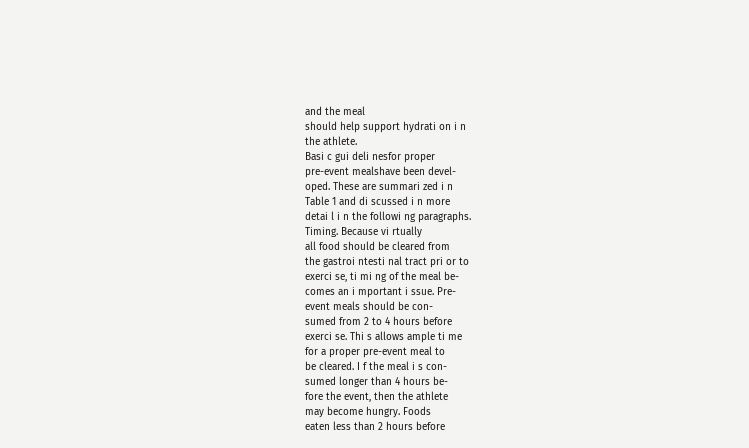and the meal
should help support hydrati on i n
the athlete.
Basi c gui deli nesfor proper
pre-event mealshave been devel-
oped. These are summari zed i n
Table 1 and di scussed i n more
detai l i n the followi ng paragraphs.
Timing. Because vi rtually
all food should be cleared from
the gastroi ntesti nal tract pri or to
exerci se, ti mi ng of the meal be-
comes an i mportant i ssue. Pre-
event meals should be con-
sumed from 2 to 4 hours before
exerci se. Thi s allows ample ti me
for a proper pre-event meal to
be cleared. I f the meal i s con-
sumed longer than 4 hours be-
fore the event, then the athlete
may become hungry. Foods
eaten less than 2 hours before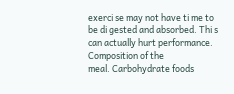exerci se may not have ti me to
be di gested and absorbed. Thi s
can actually hurt performance.
Composition of the
meal. Carbohydrate foods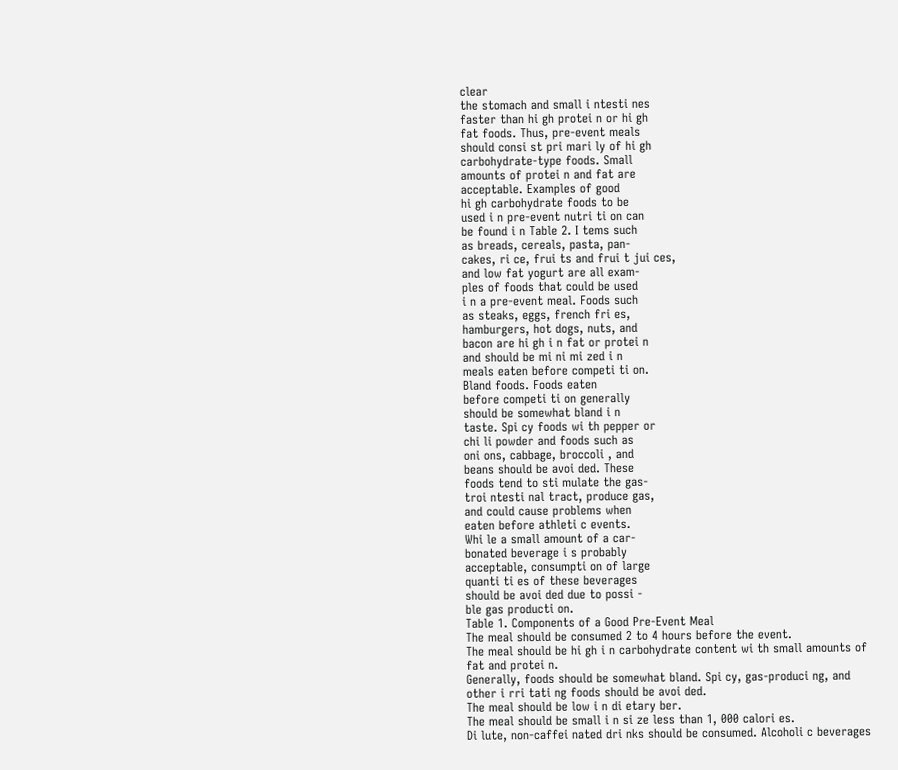clear
the stomach and small i ntesti nes
faster than hi gh protei n or hi gh
fat foods. Thus, pre-event meals
should consi st pri mari ly of hi gh
carbohydrate-type foods. Small
amounts of protei n and fat are
acceptable. Examples of good
hi gh carbohydrate foods to be
used i n pre-event nutri ti on can
be found i n Table 2. I tems such
as breads, cereals, pasta, pan-
cakes, ri ce, frui ts and frui t jui ces,
and low fat yogurt are all exam-
ples of foods that could be used
i n a pre-event meal. Foods such
as steaks, eggs, french fri es,
hamburgers, hot dogs, nuts, and
bacon are hi gh i n fat or protei n
and should be mi ni mi zed i n
meals eaten before competi ti on.
Bland foods. Foods eaten
before competi ti on generally
should be somewhat bland i n
taste. Spi cy foods wi th pepper or
chi li powder and foods such as
oni ons, cabbage, broccoli , and
beans should be avoi ded. These
foods tend to sti mulate the gas-
troi ntesti nal tract, produce gas,
and could cause problems when
eaten before athleti c events.
Whi le a small amount of a car-
bonated beverage i s probably
acceptable, consumpti on of large
quanti ti es of these beverages
should be avoi ded due to possi -
ble gas producti on.
Table 1. Components of a Good Pre-Event Meal
The meal should be consumed 2 to 4 hours before the event.
The meal should be hi gh i n carbohydrate content wi th small amounts of
fat and protei n.
Generally, foods should be somewhat bland. Spi cy, gas-produci ng, and
other i rri tati ng foods should be avoi ded.
The meal should be low i n di etary ber.
The meal should be small i n si ze less than 1, 000 calori es.
Di lute, non-caffei nated dri nks should be consumed. Alcoholi c beverages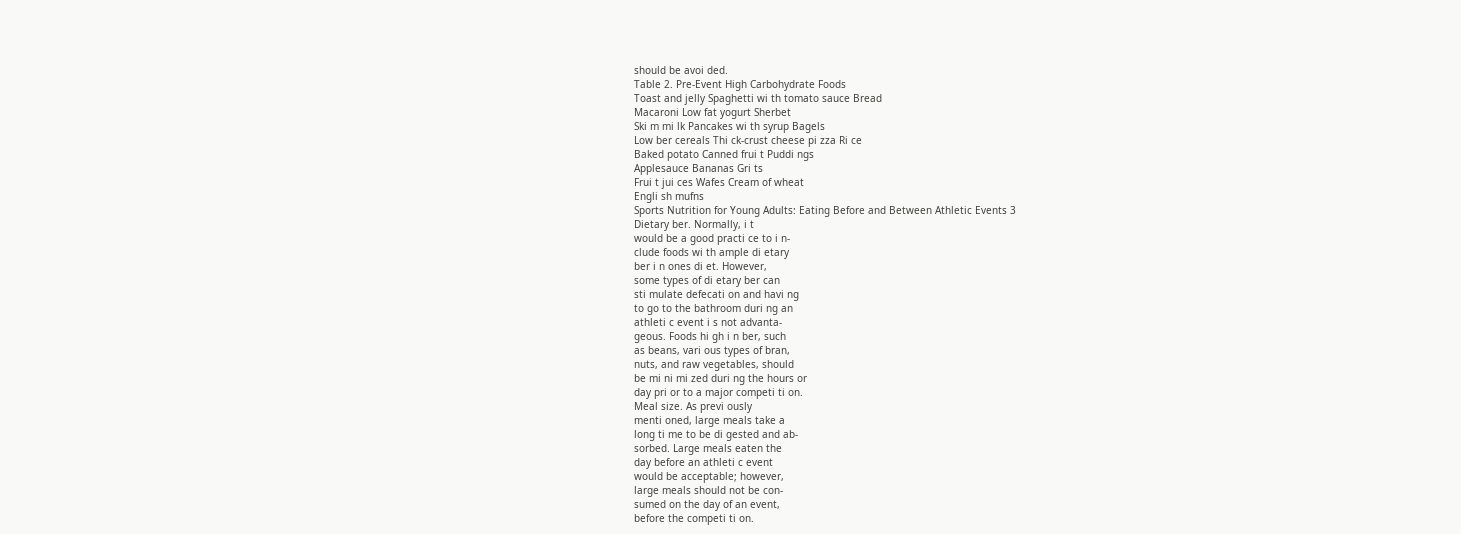should be avoi ded.
Table 2. Pre-Event High Carbohydrate Foods
Toast and jelly Spaghetti wi th tomato sauce Bread
Macaroni Low fat yogurt Sherbet
Ski m mi lk Pancakes wi th syrup Bagels
Low ber cereals Thi ck-crust cheese pi zza Ri ce
Baked potato Canned frui t Puddi ngs
Applesauce Bananas Gri ts
Frui t jui ces Wafes Cream of wheat
Engli sh mufns
Sports Nutrition for Young Adults: Eating Before and Between Athletic Events 3
Dietary ber. Normally, i t
would be a good practi ce to i n-
clude foods wi th ample di etary
ber i n ones di et. However,
some types of di etary ber can
sti mulate defecati on and havi ng
to go to the bathroom duri ng an
athleti c event i s not advanta-
geous. Foods hi gh i n ber, such
as beans, vari ous types of bran,
nuts, and raw vegetables, should
be mi ni mi zed duri ng the hours or
day pri or to a major competi ti on.
Meal size. As previ ously
menti oned, large meals take a
long ti me to be di gested and ab-
sorbed. Large meals eaten the
day before an athleti c event
would be acceptable; however,
large meals should not be con-
sumed on the day of an event,
before the competi ti on.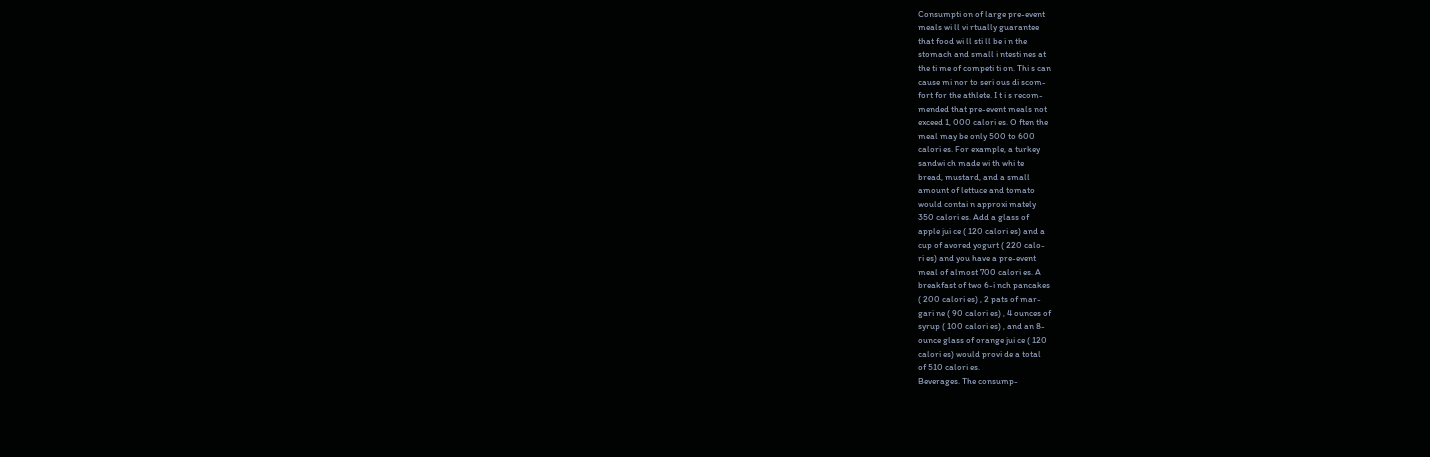Consumpti on of large pre-event
meals wi ll vi rtually guarantee
that food wi ll sti ll be i n the
stomach and small i ntesti nes at
the ti me of competi ti on. Thi s can
cause mi nor to seri ous di scom-
fort for the athlete. I t i s recom-
mended that pre-event meals not
exceed 1, 000 calori es. O ften the
meal may be only 500 to 600
calori es. For example, a turkey
sandwi ch made wi th whi te
bread, mustard, and a small
amount of lettuce and tomato
would contai n approxi mately
350 calori es. Add a glass of
apple jui ce ( 120 calori es) and a
cup of avored yogurt ( 220 calo-
ri es) and you have a pre-event
meal of almost 700 calori es. A
breakfast of two 6-i nch pancakes
( 200 calori es) , 2 pats of mar-
gari ne ( 90 calori es) , 4 ounces of
syrup ( 100 calori es) , and an 8-
ounce glass of orange jui ce ( 120
calori es) would provi de a total
of 510 calori es.
Beverages. The consump-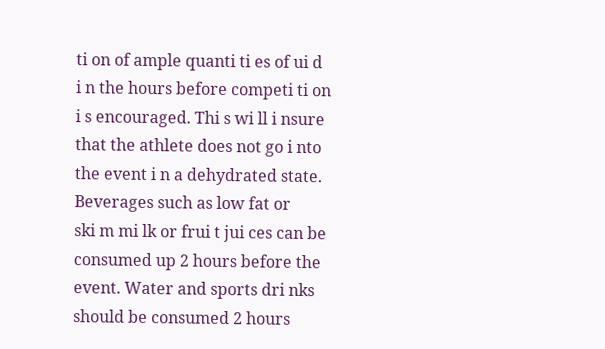ti on of ample quanti ti es of ui d
i n the hours before competi ti on
i s encouraged. Thi s wi ll i nsure
that the athlete does not go i nto
the event i n a dehydrated state.
Beverages such as low fat or
ski m mi lk or frui t jui ces can be
consumed up 2 hours before the
event. Water and sports dri nks
should be consumed 2 hours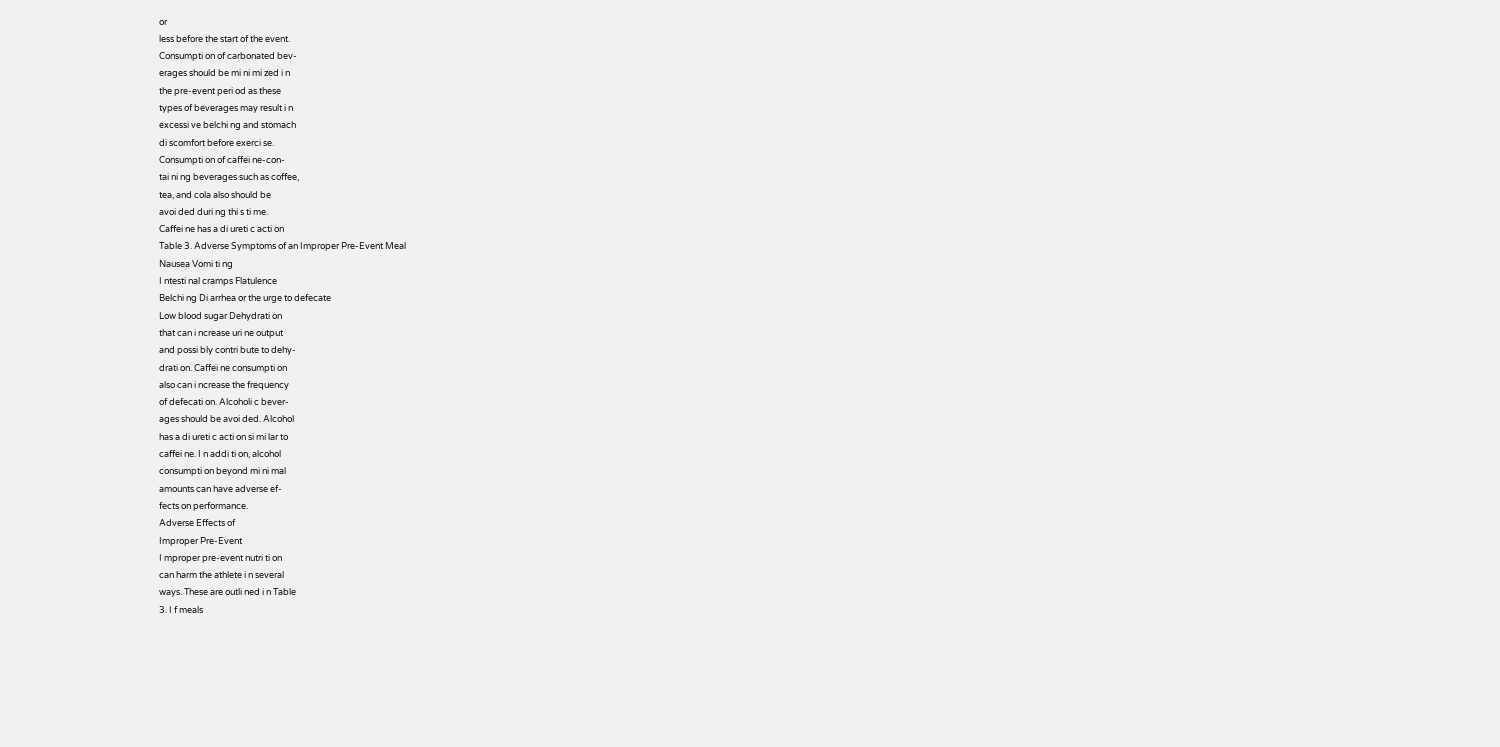or
less before the start of the event.
Consumpti on of carbonated bev-
erages should be mi ni mi zed i n
the pre-event peri od as these
types of beverages may result i n
excessi ve belchi ng and stomach
di scomfort before exerci se.
Consumpti on of caffei ne-con-
tai ni ng beverages such as coffee,
tea, and cola also should be
avoi ded duri ng thi s ti me.
Caffei ne has a di ureti c acti on
Table 3. Adverse Symptoms of an Improper Pre-Event Meal
Nausea Vomi ti ng
I ntesti nal cramps Flatulence
Belchi ng Di arrhea or the urge to defecate
Low blood sugar Dehydrati on
that can i ncrease uri ne output
and possi bly contri bute to dehy-
drati on. Caffei ne consumpti on
also can i ncrease the frequency
of defecati on. Alcoholi c bever-
ages should be avoi ded. Alcohol
has a di ureti c acti on si mi lar to
caffei ne. I n addi ti on, alcohol
consumpti on beyond mi ni mal
amounts can have adverse ef-
fects on performance.
Adverse Effects of
Improper Pre-Event
I mproper pre-event nutri ti on
can harm the athlete i n several
ways. These are outli ned i n Table
3. I f meals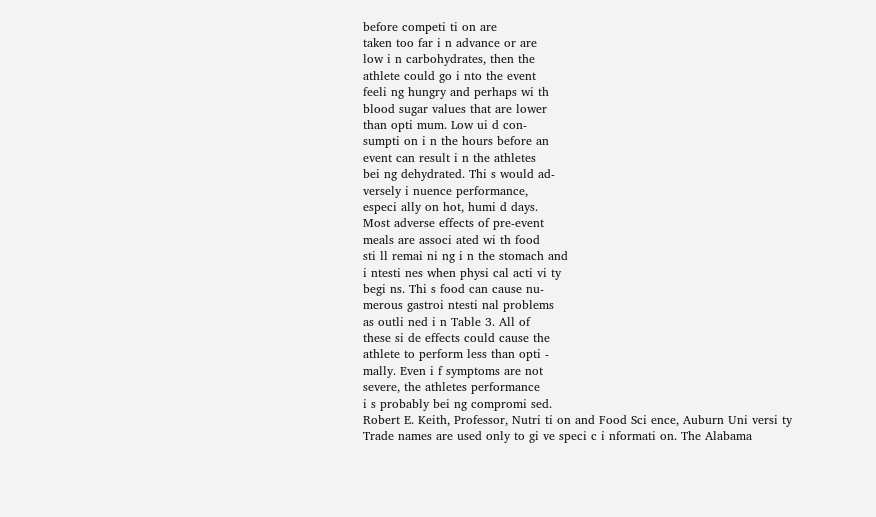before competi ti on are
taken too far i n advance or are
low i n carbohydrates, then the
athlete could go i nto the event
feeli ng hungry and perhaps wi th
blood sugar values that are lower
than opti mum. Low ui d con-
sumpti on i n the hours before an
event can result i n the athletes
bei ng dehydrated. Thi s would ad-
versely i nuence performance,
especi ally on hot, humi d days.
Most adverse effects of pre-event
meals are associ ated wi th food
sti ll remai ni ng i n the stomach and
i ntesti nes when physi cal acti vi ty
begi ns. Thi s food can cause nu-
merous gastroi ntesti nal problems
as outli ned i n Table 3. All of
these si de effects could cause the
athlete to perform less than opti -
mally. Even i f symptoms are not
severe, the athletes performance
i s probably bei ng compromi sed.
Robert E. Keith, Professor, Nutri ti on and Food Sci ence, Auburn Uni versi ty
Trade names are used only to gi ve speci c i nformati on. The Alabama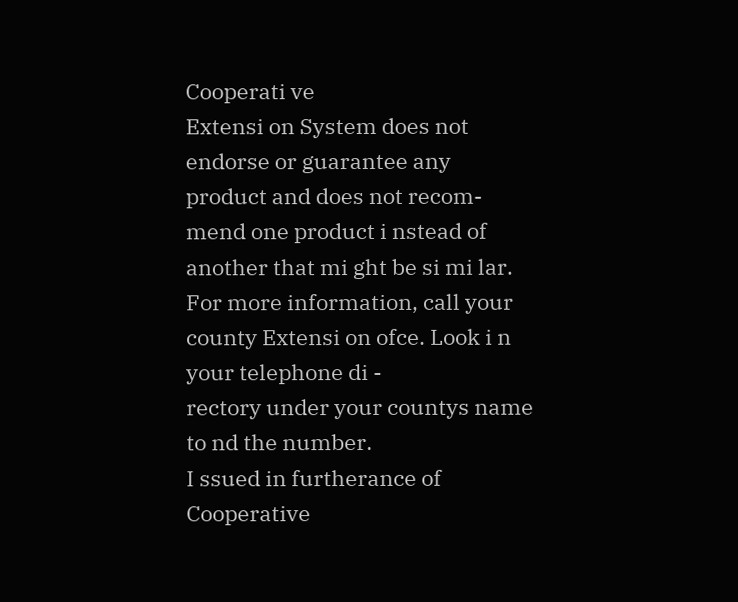Cooperati ve
Extensi on System does not endorse or guarantee any product and does not recom-
mend one product i nstead of another that mi ght be si mi lar.
For more information, call your county Extensi on ofce. Look i n your telephone di -
rectory under your countys name to nd the number.
I ssued in furtherance of Cooperative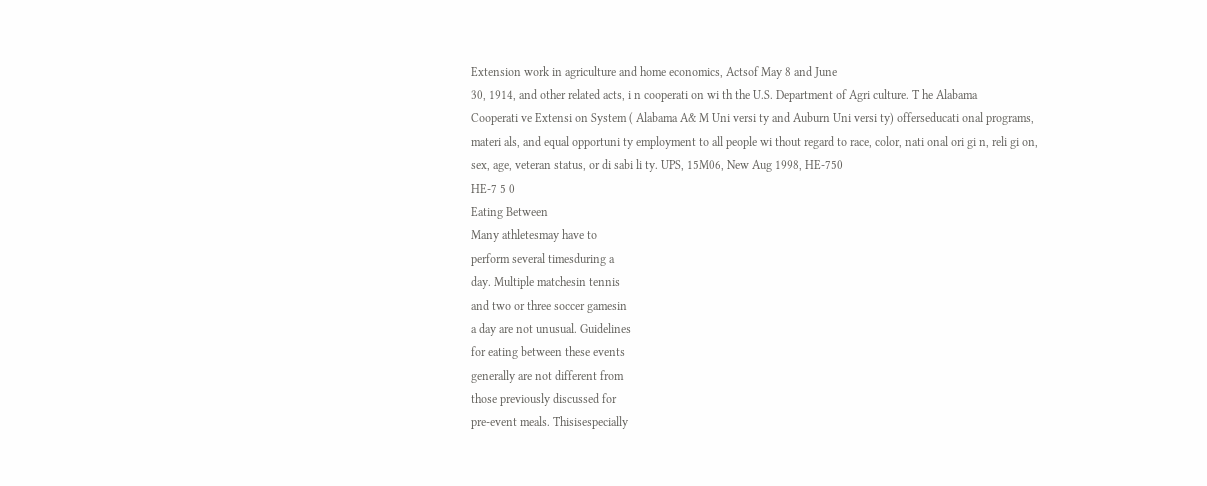Extension work in agriculture and home economics, Actsof May 8 and June
30, 1914, and other related acts, i n cooperati on wi th the U.S. Department of Agri culture. T he Alabama
Cooperati ve Extensi on System ( Alabama A& M Uni versi ty and Auburn Uni versi ty) offerseducati onal programs,
materi als, and equal opportuni ty employment to all people wi thout regard to race, color, nati onal ori gi n, reli gi on,
sex, age, veteran status, or di sabi li ty. UPS, 15M06, New Aug 1998, HE-750
HE-7 5 0
Eating Between
Many athletesmay have to
perform several timesduring a
day. Multiple matchesin tennis
and two or three soccer gamesin
a day are not unusual. Guidelines
for eating between these events
generally are not different from
those previously discussed for
pre-event meals. Thisisespecially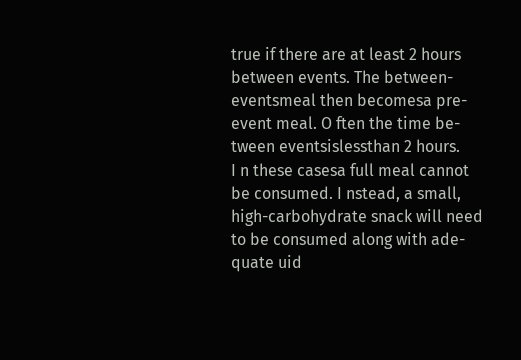true if there are at least 2 hours
between events. The between-
eventsmeal then becomesa pre-
event meal. O ften the time be-
tween eventsislessthan 2 hours.
I n these casesa full meal cannot
be consumed. I nstead, a small,
high-carbohydrate snack will need
to be consumed along with ade-
quate uid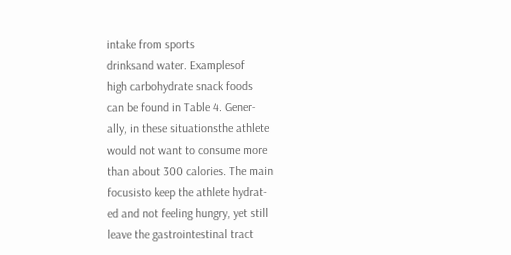intake from sports
drinksand water. Examplesof
high carbohydrate snack foods
can be found in Table 4. Gener-
ally, in these situationsthe athlete
would not want to consume more
than about 300 calories. The main
focusisto keep the athlete hydrat-
ed and not feeling hungry, yet still
leave the gastrointestinal tract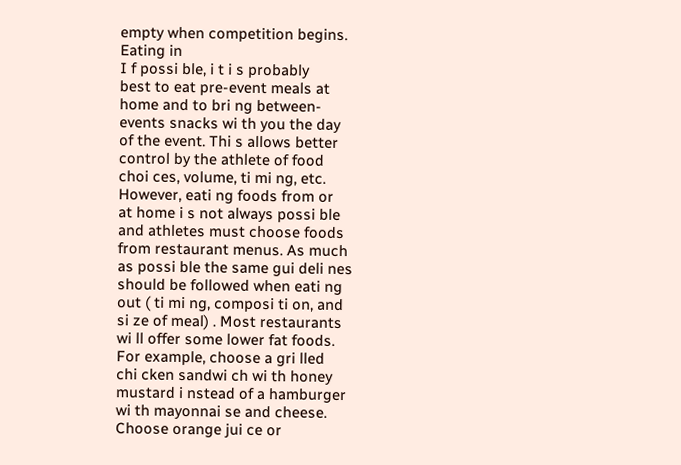empty when competition begins.
Eating in
I f possi ble, i t i s probably
best to eat pre-event meals at
home and to bri ng between-
events snacks wi th you the day
of the event. Thi s allows better
control by the athlete of food
choi ces, volume, ti mi ng, etc.
However, eati ng foods from or
at home i s not always possi ble
and athletes must choose foods
from restaurant menus. As much
as possi ble the same gui deli nes
should be followed when eati ng
out ( ti mi ng, composi ti on, and
si ze of meal) . Most restaurants
wi ll offer some lower fat foods.
For example, choose a gri lled
chi cken sandwi ch wi th honey
mustard i nstead of a hamburger
wi th mayonnai se and cheese.
Choose orange jui ce or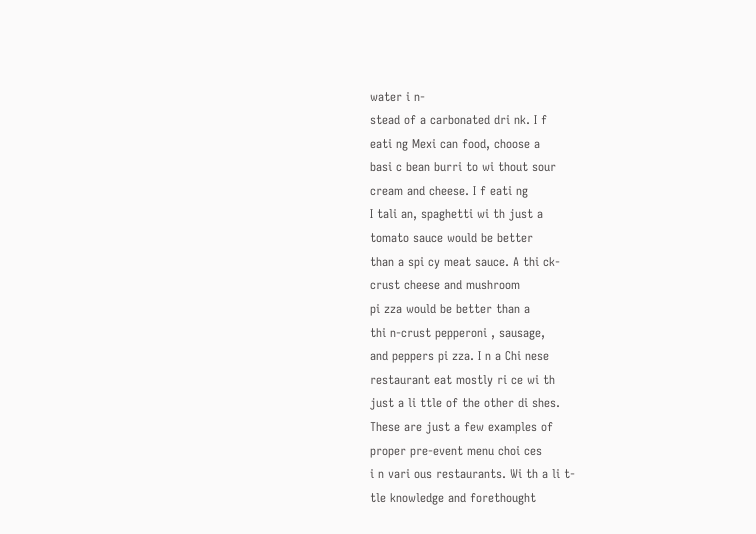water i n-
stead of a carbonated dri nk. I f
eati ng Mexi can food, choose a
basi c bean burri to wi thout sour
cream and cheese. I f eati ng
I tali an, spaghetti wi th just a
tomato sauce would be better
than a spi cy meat sauce. A thi ck-
crust cheese and mushroom
pi zza would be better than a
thi n-crust pepperoni , sausage,
and peppers pi zza. I n a Chi nese
restaurant eat mostly ri ce wi th
just a li ttle of the other di shes.
These are just a few examples of
proper pre-event menu choi ces
i n vari ous restaurants. Wi th a li t-
tle knowledge and forethought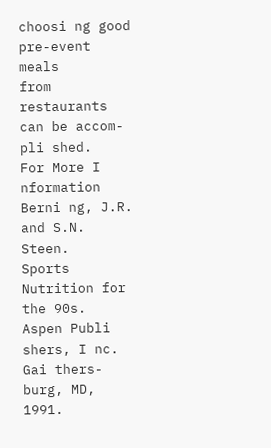choosi ng good pre-event meals
from restaurants can be accom-
pli shed.
For More I nformation
Berni ng, J.R. and S.N. Steen.
Sports Nutrition for the 90s.
Aspen Publi shers, I nc. Gai thers-
burg, MD, 1991.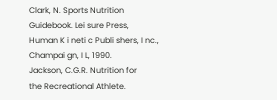Clark, N. Sports Nutrition
Guidebook. Lei sure Press,
Human K i neti c Publi shers, I nc.,
Champai gn, I L, 1990.
Jackson, C.G.R. Nutrition for
the Recreational Athlete.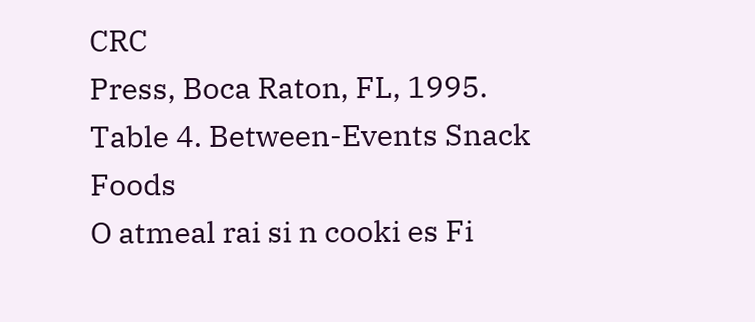CRC
Press, Boca Raton, FL, 1995.
Table 4. Between-Events Snack Foods
O atmeal rai si n cooki es Fi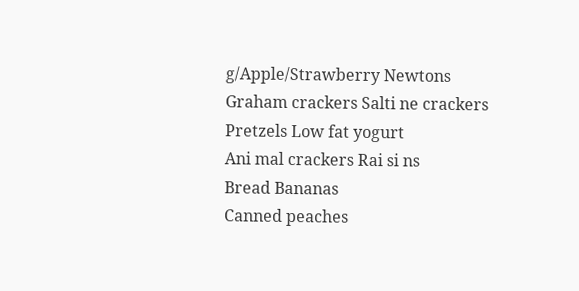g/Apple/Strawberry Newtons
Graham crackers Salti ne crackers
Pretzels Low fat yogurt
Ani mal crackers Rai si ns
Bread Bananas
Canned peaches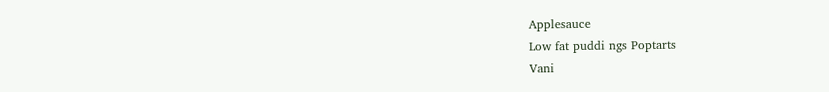Applesauce
Low fat puddi ngs Poptarts
Vani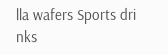lla wafers Sports dri nks